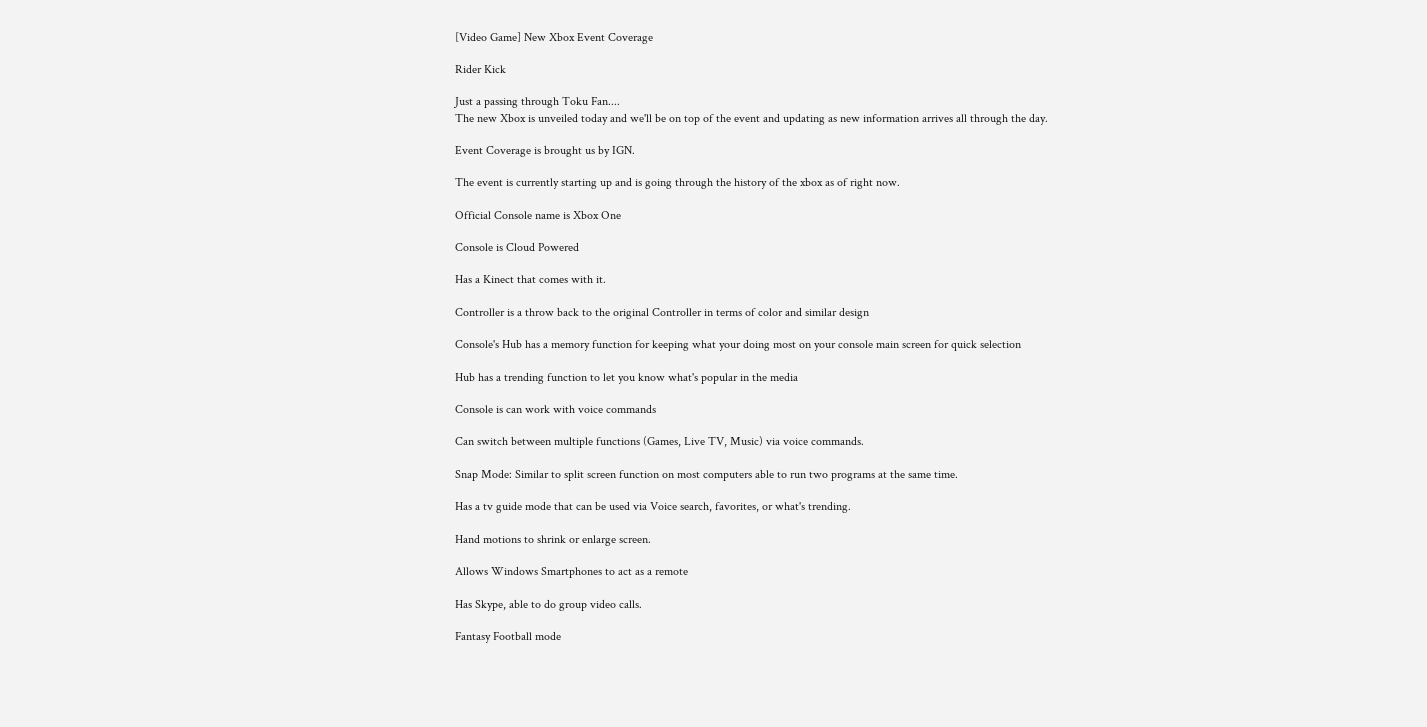[Video Game] New Xbox Event Coverage

Rider Kick

Just a passing through Toku Fan....
The new Xbox is unveiled today and we'll be on top of the event and updating as new information arrives all through the day.

Event Coverage is brought us by IGN.

The event is currently starting up and is going through the history of the xbox as of right now.

Official Console name is Xbox One

Console is Cloud Powered

Has a Kinect that comes with it.

Controller is a throw back to the original Controller in terms of color and similar design

Console's Hub has a memory function for keeping what your doing most on your console main screen for quick selection

Hub has a trending function to let you know what's popular in the media

Console is can work with voice commands

Can switch between multiple functions (Games, Live TV, Music) via voice commands.

Snap Mode: Similar to split screen function on most computers able to run two programs at the same time.

Has a tv guide mode that can be used via Voice search, favorites, or what's trending.

Hand motions to shrink or enlarge screen.

Allows Windows Smartphones to act as a remote

Has Skype, able to do group video calls.

Fantasy Football mode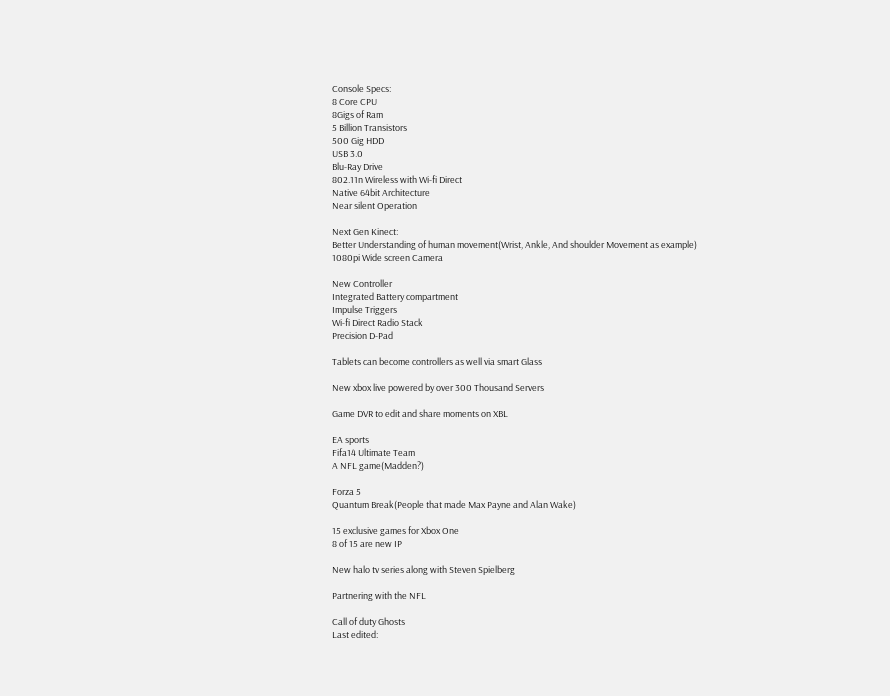Console Specs:
8 Core CPU
8Gigs of Ram
5 Billion Transistors
500 Gig HDD
USB 3.0
Blu-Ray Drive
802.11n Wireless with Wi-fi Direct
Native 64bit Architecture
Near silent Operation

Next Gen Kinect:
Better Understanding of human movement(Wrist, Ankle, And shoulder Movement as example)
1080pi Wide screen Camera

New Controller
Integrated Battery compartment
Impulse Triggers
Wi-fi Direct Radio Stack
Precision D-Pad

Tablets can become controllers as well via smart Glass

New xbox live powered by over 300 Thousand Servers

Game DVR to edit and share moments on XBL

EA sports
Fifa14 Ultimate Team
A NFL game(Madden?)

Forza 5
Quantum Break(People that made Max Payne and Alan Wake)

15 exclusive games for Xbox One
8 of 15 are new IP

New halo tv series along with Steven Spielberg

Partnering with the NFL

Call of duty Ghosts
Last edited: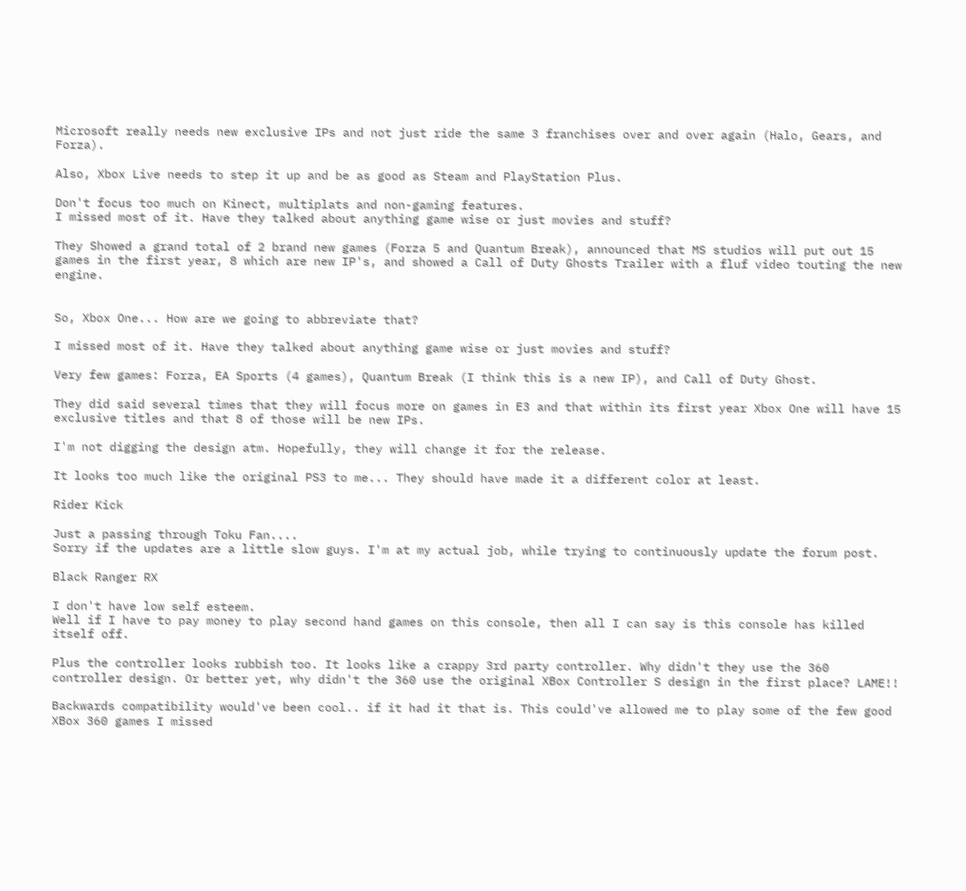Microsoft really needs new exclusive IPs and not just ride the same 3 franchises over and over again (Halo, Gears, and Forza).

Also, Xbox Live needs to step it up and be as good as Steam and PlayStation Plus.

Don't focus too much on Kinect, multiplats and non-gaming features.
I missed most of it. Have they talked about anything game wise or just movies and stuff?

They Showed a grand total of 2 brand new games (Forza 5 and Quantum Break), announced that MS studios will put out 15 games in the first year, 8 which are new IP's, and showed a Call of Duty Ghosts Trailer with a fluf video touting the new engine.


So, Xbox One... How are we going to abbreviate that?

I missed most of it. Have they talked about anything game wise or just movies and stuff?

Very few games: Forza, EA Sports (4 games), Quantum Break (I think this is a new IP), and Call of Duty Ghost.

They did said several times that they will focus more on games in E3 and that within its first year Xbox One will have 15 exclusive titles and that 8 of those will be new IPs.

I'm not digging the design atm. Hopefully, they will change it for the release.

It looks too much like the original PS3 to me... They should have made it a different color at least.

Rider Kick

Just a passing through Toku Fan....
Sorry if the updates are a little slow guys. I'm at my actual job, while trying to continuously update the forum post.

Black Ranger RX

I don't have low self esteem.
Well if I have to pay money to play second hand games on this console, then all I can say is this console has killed itself off.

Plus the controller looks rubbish too. It looks like a crappy 3rd party controller. Why didn't they use the 360 controller design. Or better yet, why didn't the 360 use the original XBox Controller S design in the first place? LAME!!

Backwards compatibility would've been cool.. if it had it that is. This could've allowed me to play some of the few good XBox 360 games I missed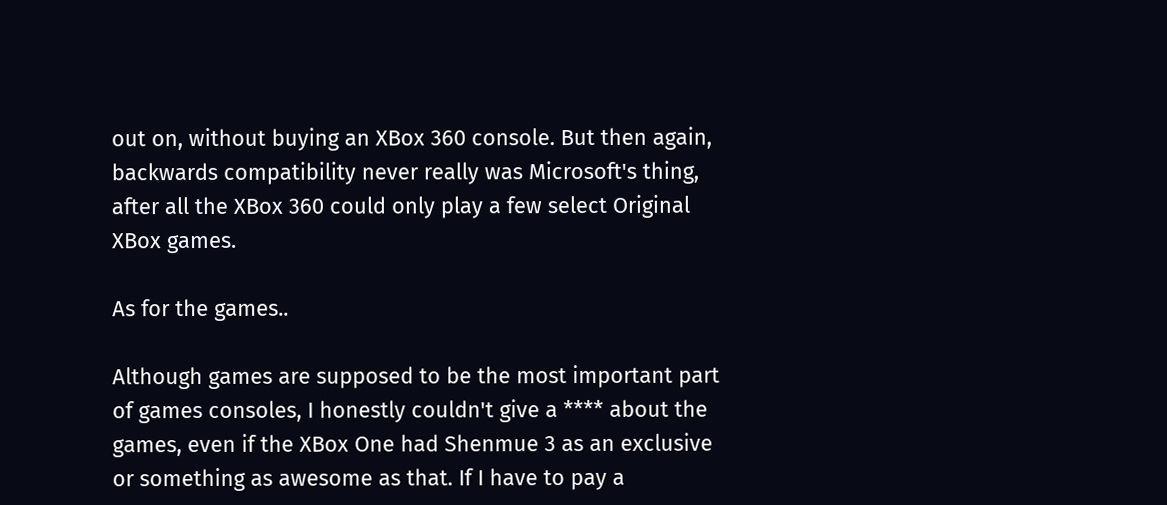out on, without buying an XBox 360 console. But then again, backwards compatibility never really was Microsoft's thing, after all the XBox 360 could only play a few select Original XBox games.

As for the games..

Although games are supposed to be the most important part of games consoles, I honestly couldn't give a **** about the games, even if the XBox One had Shenmue 3 as an exclusive or something as awesome as that. If I have to pay a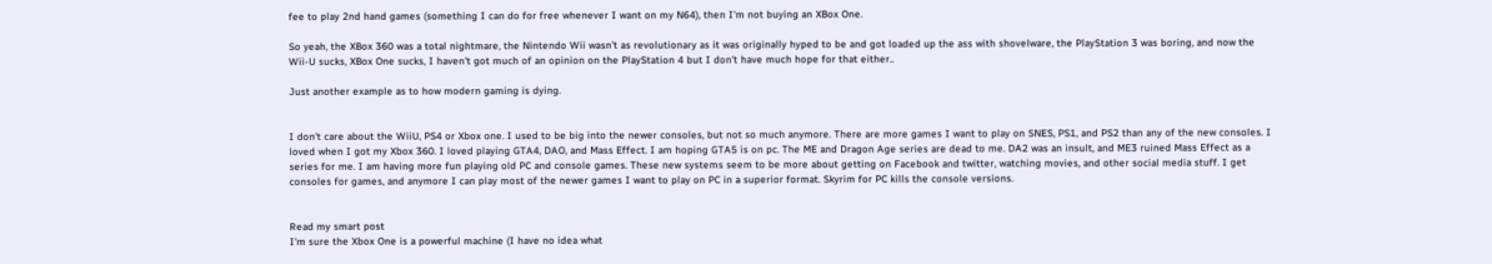fee to play 2nd hand games (something I can do for free whenever I want on my N64), then I'm not buying an XBox One.

So yeah, the XBox 360 was a total nightmare, the Nintendo Wii wasn't as revolutionary as it was originally hyped to be and got loaded up the ass with shovelware, the PlayStation 3 was boring, and now the Wii-U sucks, XBox One sucks, I haven't got much of an opinion on the PlayStation 4 but I don't have much hope for that either..

Just another example as to how modern gaming is dying.


I don't care about the WiiU, PS4 or Xbox one. I used to be big into the newer consoles, but not so much anymore. There are more games I want to play on SNES, PS1, and PS2 than any of the new consoles. I loved when I got my Xbox 360. I loved playing GTA4, DAO, and Mass Effect. I am hoping GTA5 is on pc. The ME and Dragon Age series are dead to me. DA2 was an insult, and ME3 ruined Mass Effect as a series for me. I am having more fun playing old PC and console games. These new systems seem to be more about getting on Facebook and twitter, watching movies, and other social media stuff. I get consoles for games, and anymore I can play most of the newer games I want to play on PC in a superior format. Skyrim for PC kills the console versions.


Read my smart post
I'm sure the Xbox One is a powerful machine (I have no idea what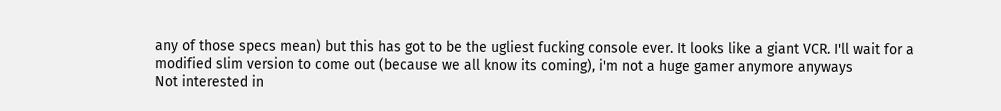any of those specs mean) but this has got to be the ugliest fucking console ever. It looks like a giant VCR. I'll wait for a modified slim version to come out (because we all know its coming), i'm not a huge gamer anymore anyways
Not interested in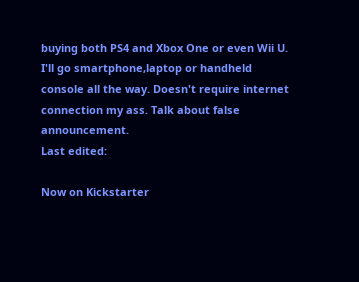buying both PS4 and Xbox One or even Wii U. I'll go smartphone,laptop or handheld console all the way. Doesn't require internet connection my ass. Talk about false announcement.
Last edited:

Now on Kickstarter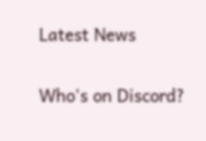Latest News

Who's on Discord?